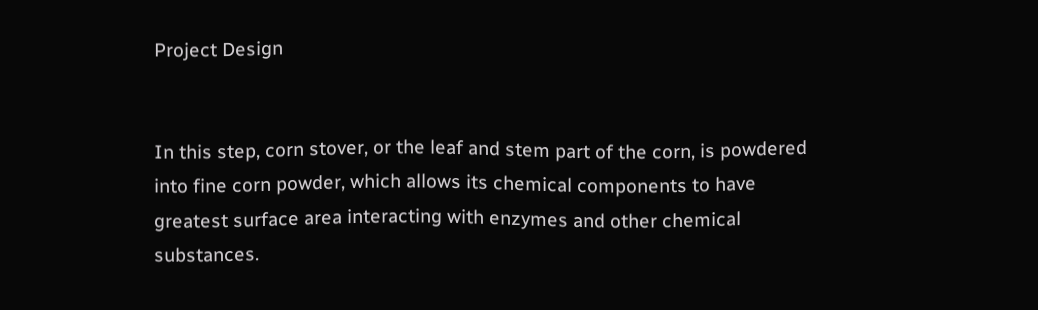Project Design


In this step, corn stover, or the leaf and stem part of the corn, is powdered into fine corn powder, which allows its chemical components to have greatest surface area interacting with enzymes and other chemical substances.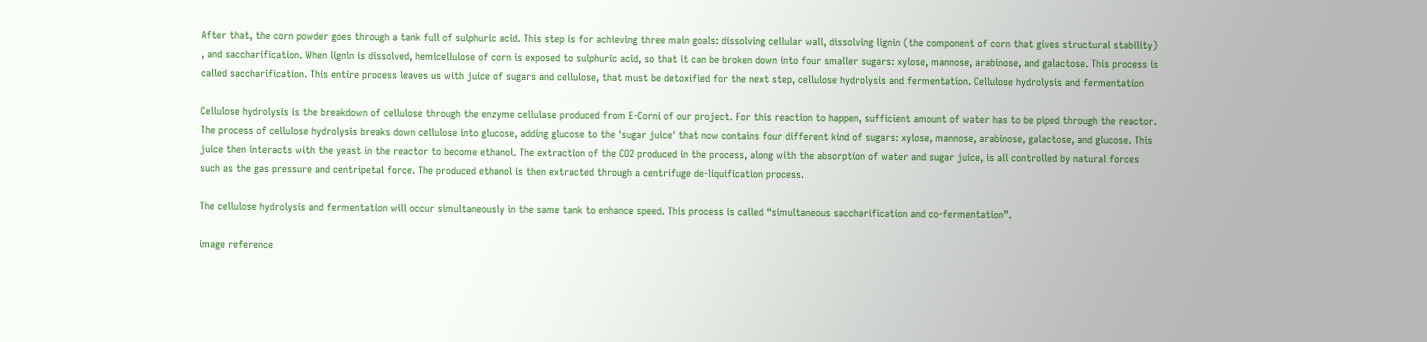After that, the corn powder goes through a tank full of sulphuric acid. This step is for achieving three main goals: dissolving cellular wall, dissolving lignin (the component of corn that gives structural stability) , and saccharification. When lignin is dissolved, hemicellulose of corn is exposed to sulphuric acid, so that it can be broken down into four smaller sugars: xylose, mannose, arabinose, and galactose. This process is called saccharification. This entire process leaves us with juice of sugars and cellulose, that must be detoxified for the next step, cellulose hydrolysis and fermentation. Cellulose hydrolysis and fermentation

Cellulose hydrolysis is the breakdown of cellulose through the enzyme cellulase produced from E-Corni of our project. For this reaction to happen, sufficient amount of water has to be piped through the reactor. The process of cellulose hydrolysis breaks down cellulose into glucose, adding glucose to the 'sugar juice' that now contains four different kind of sugars: xylose, mannose, arabinose, galactose, and glucose. This juice then interacts with the yeast in the reactor to become ethanol. The extraction of the CO2 produced in the process, along with the absorption of water and sugar juice, is all controlled by natural forces such as the gas pressure and centripetal force. The produced ethanol is then extracted through a centrifuge de-liquification process.

The cellulose hydrolysis and fermentation will occur simultaneously in the same tank to enhance speed. This process is called “simultaneous saccharification and co-fermentation”.

image reference